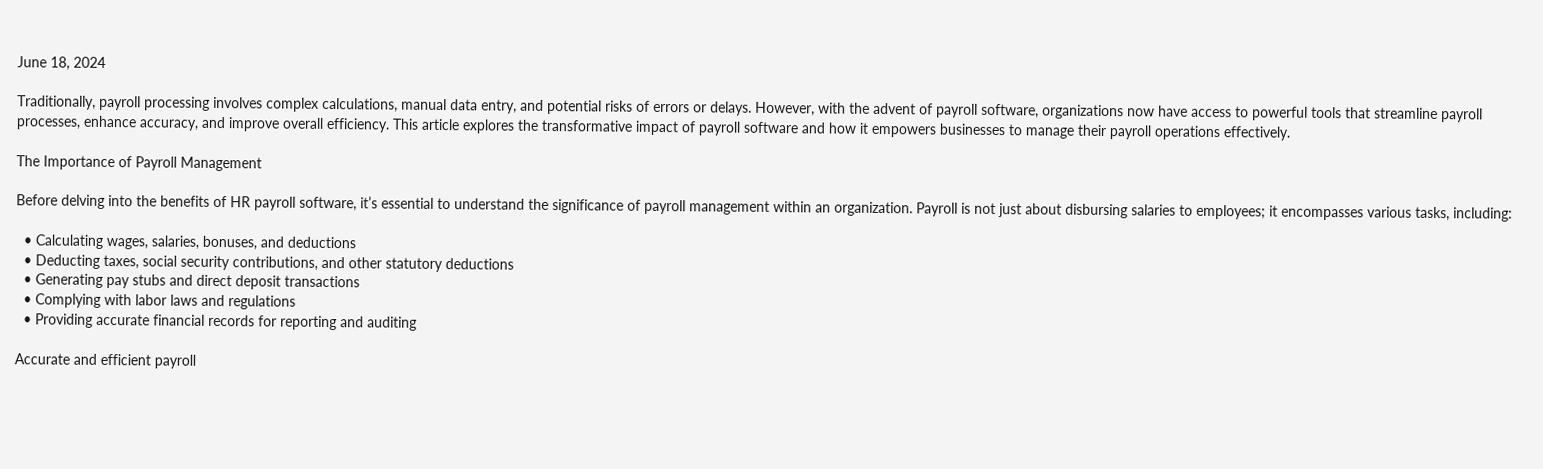June 18, 2024

Traditionally, payroll processing involves complex calculations, manual data entry, and potential risks of errors or delays. However, with the advent of payroll software, organizations now have access to powerful tools that streamline payroll processes, enhance accuracy, and improve overall efficiency. This article explores the transformative impact of payroll software and how it empowers businesses to manage their payroll operations effectively.

The Importance of Payroll Management

Before delving into the benefits of HR payroll software, it’s essential to understand the significance of payroll management within an organization. Payroll is not just about disbursing salaries to employees; it encompasses various tasks, including:

  • Calculating wages, salaries, bonuses, and deductions
  • Deducting taxes, social security contributions, and other statutory deductions
  • Generating pay stubs and direct deposit transactions
  • Complying with labor laws and regulations
  • Providing accurate financial records for reporting and auditing

Accurate and efficient payroll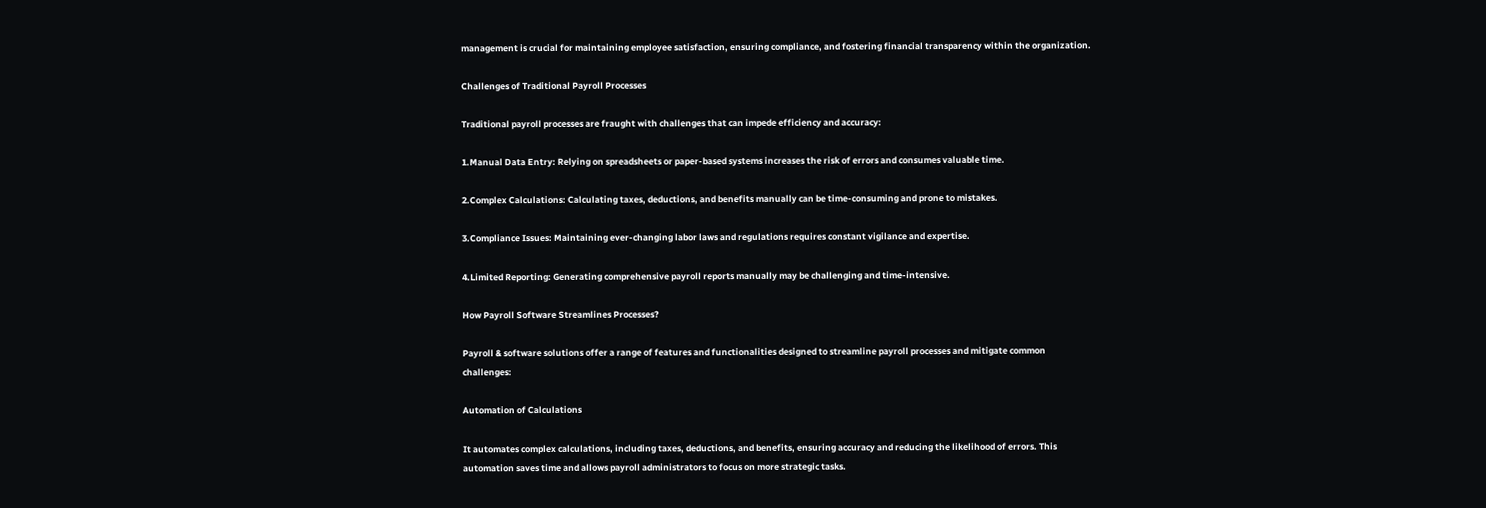management is crucial for maintaining employee satisfaction, ensuring compliance, and fostering financial transparency within the organization.

Challenges of Traditional Payroll Processes

Traditional payroll processes are fraught with challenges that can impede efficiency and accuracy:

1.Manual Data Entry: Relying on spreadsheets or paper-based systems increases the risk of errors and consumes valuable time.

2.Complex Calculations: Calculating taxes, deductions, and benefits manually can be time-consuming and prone to mistakes.

3.Compliance Issues: Maintaining ever-changing labor laws and regulations requires constant vigilance and expertise.

4.Limited Reporting: Generating comprehensive payroll reports manually may be challenging and time-intensive.

How Payroll Software Streamlines Processes?

Payroll & software solutions offer a range of features and functionalities designed to streamline payroll processes and mitigate common challenges:

Automation of Calculations

It automates complex calculations, including taxes, deductions, and benefits, ensuring accuracy and reducing the likelihood of errors. This automation saves time and allows payroll administrators to focus on more strategic tasks.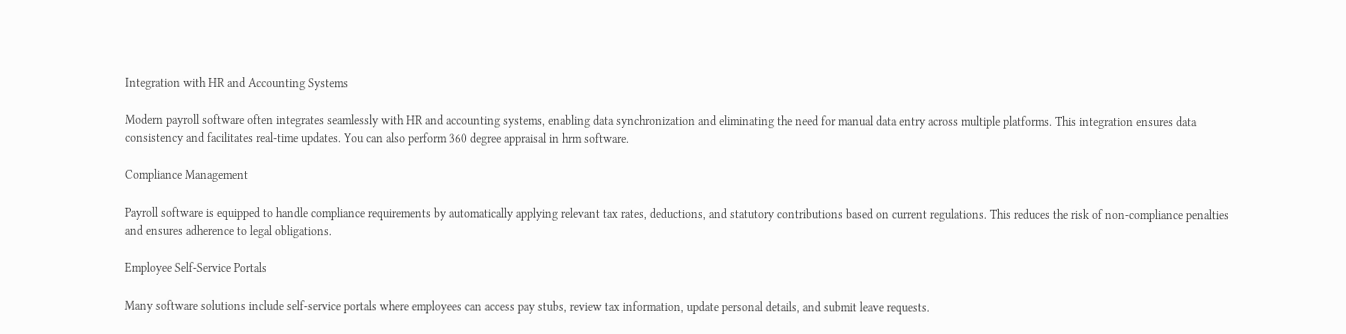Integration with HR and Accounting Systems

Modern payroll software often integrates seamlessly with HR and accounting systems, enabling data synchronization and eliminating the need for manual data entry across multiple platforms. This integration ensures data consistency and facilitates real-time updates. You can also perform 360 degree appraisal in hrm software.

Compliance Management

Payroll software is equipped to handle compliance requirements by automatically applying relevant tax rates, deductions, and statutory contributions based on current regulations. This reduces the risk of non-compliance penalties and ensures adherence to legal obligations.

Employee Self-Service Portals

Many software solutions include self-service portals where employees can access pay stubs, review tax information, update personal details, and submit leave requests.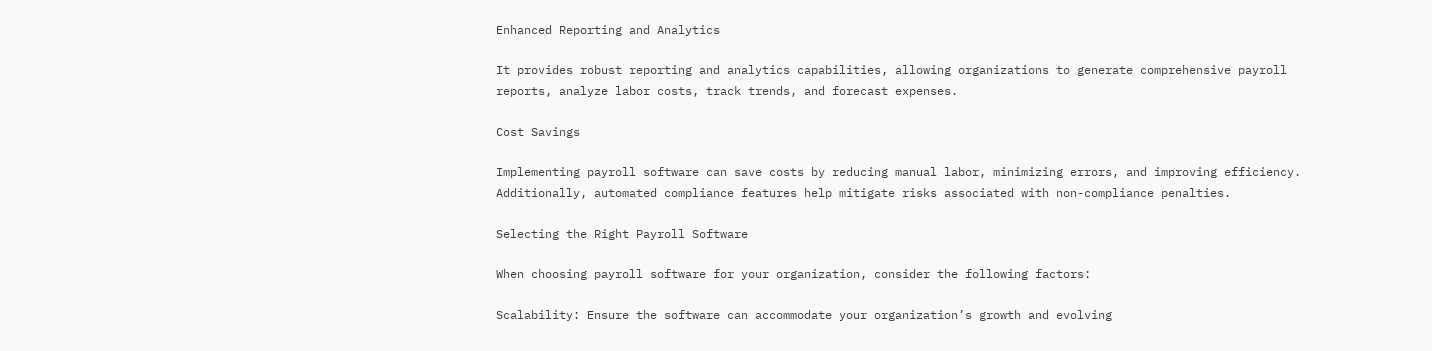Enhanced Reporting and Analytics

It provides robust reporting and analytics capabilities, allowing organizations to generate comprehensive payroll reports, analyze labor costs, track trends, and forecast expenses.

Cost Savings

Implementing payroll software can save costs by reducing manual labor, minimizing errors, and improving efficiency. Additionally, automated compliance features help mitigate risks associated with non-compliance penalties.

Selecting the Right Payroll Software

When choosing payroll software for your organization, consider the following factors:

Scalability: Ensure the software can accommodate your organization’s growth and evolving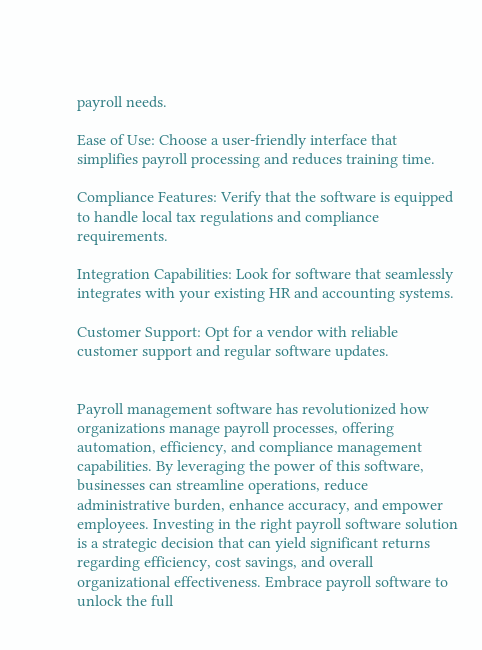payroll needs.

Ease of Use: Choose a user-friendly interface that simplifies payroll processing and reduces training time.

Compliance Features: Verify that the software is equipped to handle local tax regulations and compliance requirements.

Integration Capabilities: Look for software that seamlessly integrates with your existing HR and accounting systems.

Customer Support: Opt for a vendor with reliable customer support and regular software updates.


Payroll management software has revolutionized how organizations manage payroll processes, offering automation, efficiency, and compliance management capabilities. By leveraging the power of this software, businesses can streamline operations, reduce administrative burden, enhance accuracy, and empower employees. Investing in the right payroll software solution is a strategic decision that can yield significant returns regarding efficiency, cost savings, and overall organizational effectiveness. Embrace payroll software to unlock the full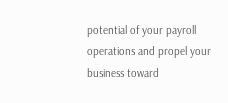potential of your payroll operations and propel your business toward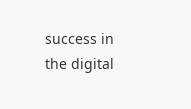success in the digital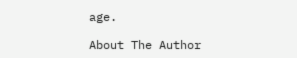age.

About The Author